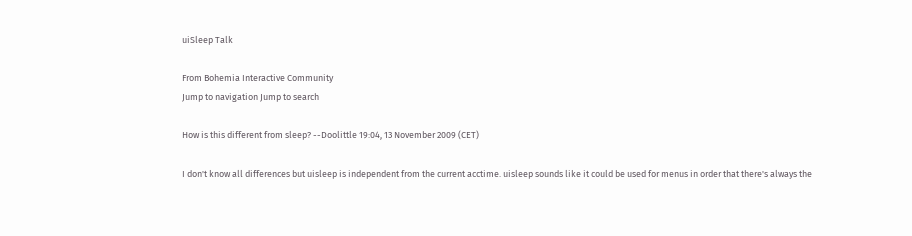uiSleep Talk

From Bohemia Interactive Community
Jump to navigation Jump to search

How is this different from sleep? --Doolittle 19:04, 13 November 2009 (CET)

I don't know all differences but uisleep is independent from the current acctime. uisleep sounds like it could be used for menus in order that there's always the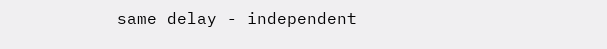same delay - independent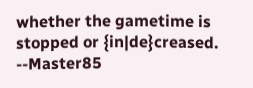whether the gametime is stopped or {in|de}creased. --Master85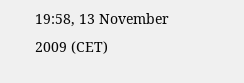19:58, 13 November 2009 (CET)